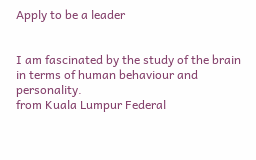Apply to be a leader


I am fascinated by the study of the brain in terms of human behaviour and personality.
from Kuala Lumpur Federal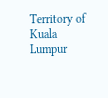Territory of Kuala Lumpur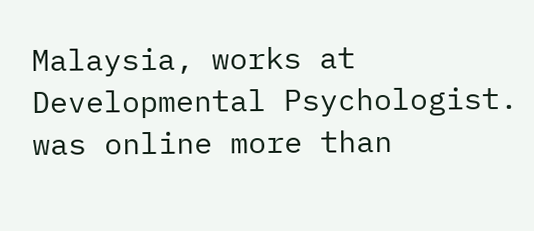Malaysia, works at Developmental Psychologist.
was online more than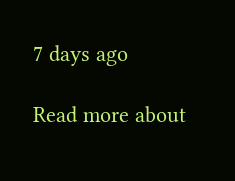7 days ago

Read more about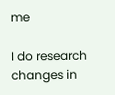me

I do research changes in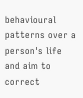behavioural patterns over a person's life and aim to correct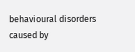behavioural disorders caused by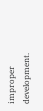improper development.